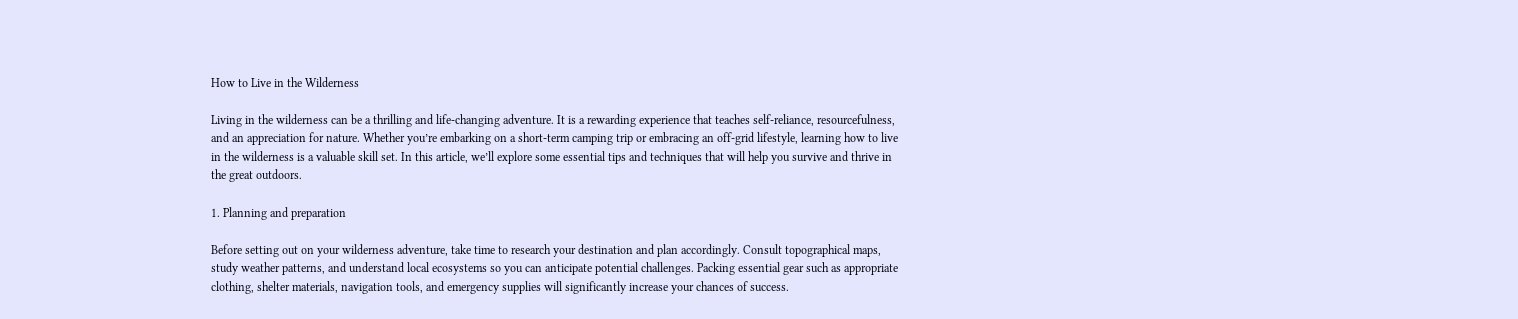How to Live in the Wilderness

Living in the wilderness can be a thrilling and life-changing adventure. It is a rewarding experience that teaches self-reliance, resourcefulness, and an appreciation for nature. Whether you’re embarking on a short-term camping trip or embracing an off-grid lifestyle, learning how to live in the wilderness is a valuable skill set. In this article, we’ll explore some essential tips and techniques that will help you survive and thrive in the great outdoors.

1. Planning and preparation

Before setting out on your wilderness adventure, take time to research your destination and plan accordingly. Consult topographical maps, study weather patterns, and understand local ecosystems so you can anticipate potential challenges. Packing essential gear such as appropriate clothing, shelter materials, navigation tools, and emergency supplies will significantly increase your chances of success.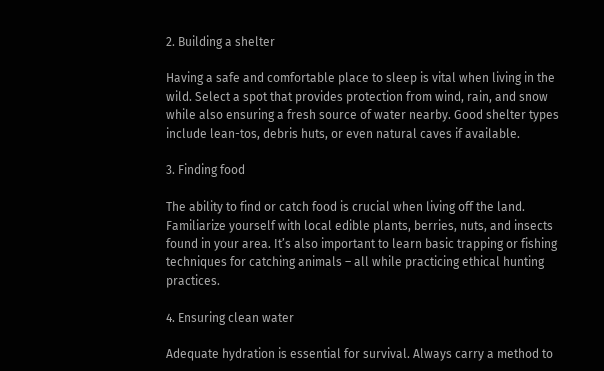2. Building a shelter

Having a safe and comfortable place to sleep is vital when living in the wild. Select a spot that provides protection from wind, rain, and snow while also ensuring a fresh source of water nearby. Good shelter types include lean-tos, debris huts, or even natural caves if available.

3. Finding food

The ability to find or catch food is crucial when living off the land. Familiarize yourself with local edible plants, berries, nuts, and insects found in your area. It’s also important to learn basic trapping or fishing techniques for catching animals – all while practicing ethical hunting practices.

4. Ensuring clean water

Adequate hydration is essential for survival. Always carry a method to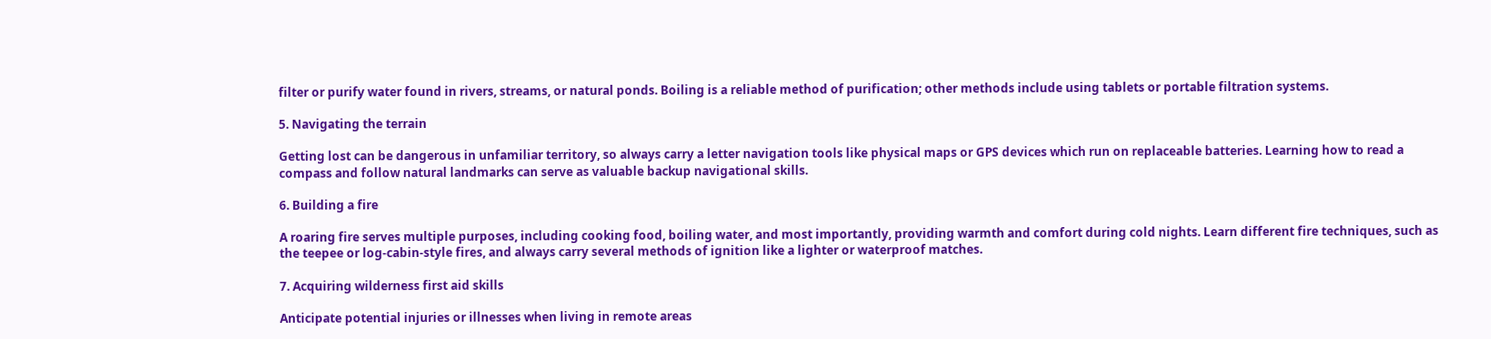filter or purify water found in rivers, streams, or natural ponds. Boiling is a reliable method of purification; other methods include using tablets or portable filtration systems.

5. Navigating the terrain

Getting lost can be dangerous in unfamiliar territory, so always carry a letter navigation tools like physical maps or GPS devices which run on replaceable batteries. Learning how to read a compass and follow natural landmarks can serve as valuable backup navigational skills.

6. Building a fire

A roaring fire serves multiple purposes, including cooking food, boiling water, and most importantly, providing warmth and comfort during cold nights. Learn different fire techniques, such as the teepee or log-cabin-style fires, and always carry several methods of ignition like a lighter or waterproof matches.

7. Acquiring wilderness first aid skills

Anticipate potential injuries or illnesses when living in remote areas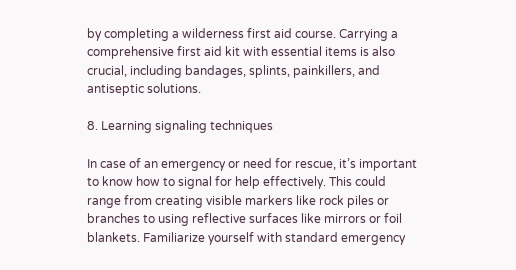by completing a wilderness first aid course. Carrying a comprehensive first aid kit with essential items is also crucial, including bandages, splints, painkillers, and antiseptic solutions.

8. Learning signaling techniques

In case of an emergency or need for rescue, it’s important to know how to signal for help effectively. This could range from creating visible markers like rock piles or branches to using reflective surfaces like mirrors or foil blankets. Familiarize yourself with standard emergency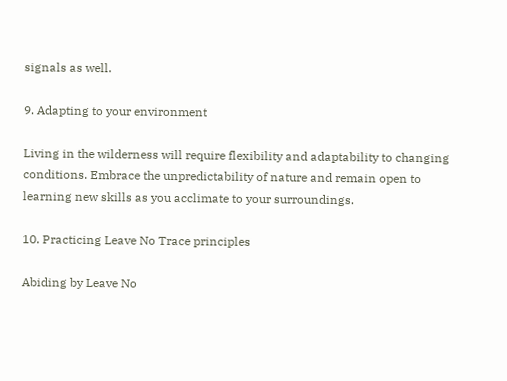signals as well.

9. Adapting to your environment

Living in the wilderness will require flexibility and adaptability to changing conditions. Embrace the unpredictability of nature and remain open to learning new skills as you acclimate to your surroundings.

10. Practicing Leave No Trace principles

Abiding by Leave No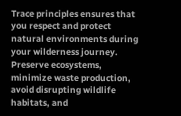Trace principles ensures that you respect and protect natural environments during your wilderness journey. Preserve ecosystems, minimize waste production, avoid disrupting wildlife habitats, and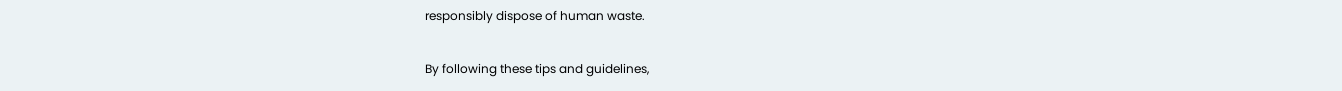responsibly dispose of human waste.

By following these tips and guidelines,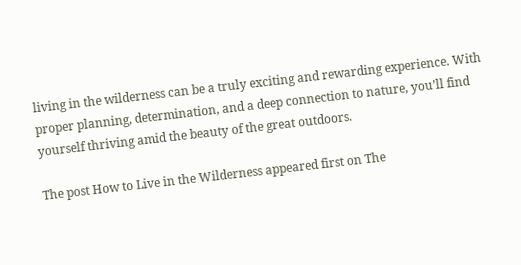living in the wilderness can be a truly exciting and rewarding experience. With proper planning, determination, and a deep connection to nature, you’ll find yourself thriving amid the beauty of the great outdoors.

The post How to Live in the Wilderness appeared first on The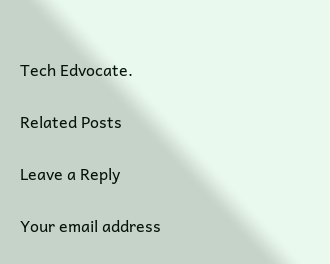Tech Edvocate.

Related Posts

Leave a Reply

Your email address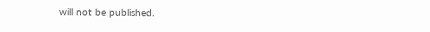will not be published.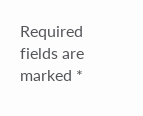Required fields are marked *